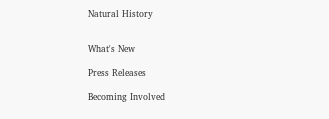Natural History


What's New

Press Releases

Becoming Involved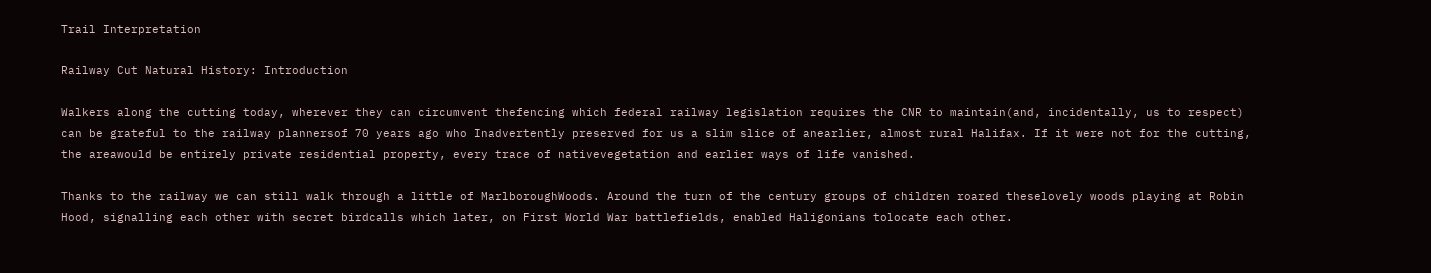Trail Interpretation

Railway Cut Natural History: Introduction

Walkers along the cutting today, wherever they can circumvent thefencing which federal railway legislation requires the CNR to maintain(and, incidentally, us to respect) can be grateful to the railway plannersof 70 years ago who Inadvertently preserved for us a slim slice of anearlier, almost rural Halifax. If it were not for the cutting, the areawould be entirely private residential property, every trace of nativevegetation and earlier ways of life vanished.

Thanks to the railway we can still walk through a little of MarlboroughWoods. Around the turn of the century groups of children roared theselovely woods playing at Robin Hood, signalling each other with secret birdcalls which later, on First World War battlefields, enabled Haligonians tolocate each other.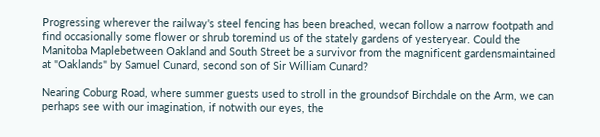Progressing wherever the railway's steel fencing has been breached, wecan follow a narrow footpath and find occasionally some flower or shrub toremind us of the stately gardens of yesteryear. Could the Manitoba Maplebetween Oakland and South Street be a survivor from the magnificent gardensmaintained at "Oaklands" by Samuel Cunard, second son of Sir William Cunard?

Nearing Coburg Road, where summer guests used to stroll in the groundsof Birchdale on the Arm, we can perhaps see with our imagination, if notwith our eyes, the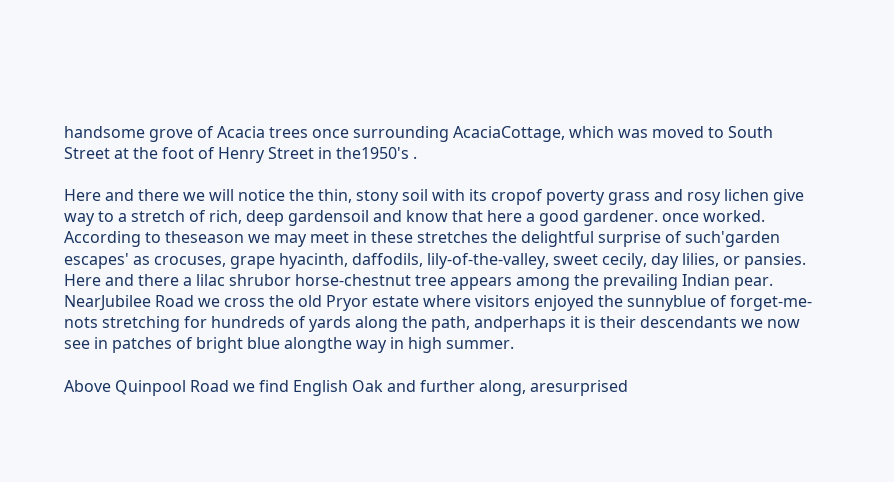handsome grove of Acacia trees once surrounding AcaciaCottage, which was moved to South Street at the foot of Henry Street in the1950's .

Here and there we will notice the thin, stony soil with its cropof poverty grass and rosy lichen give way to a stretch of rich, deep gardensoil and know that here a good gardener. once worked. According to theseason we may meet in these stretches the delightful surprise of such'garden escapes' as crocuses, grape hyacinth, daffodils, lily-of-the-valley, sweet cecily, day lilies, or pansies. Here and there a lilac shrubor horse-chestnut tree appears among the prevailing Indian pear. NearJubilee Road we cross the old Pryor estate where visitors enjoyed the sunnyblue of forget-me-nots stretching for hundreds of yards along the path, andperhaps it is their descendants we now see in patches of bright blue alongthe way in high summer.

Above Quinpool Road we find English Oak and further along, aresurprised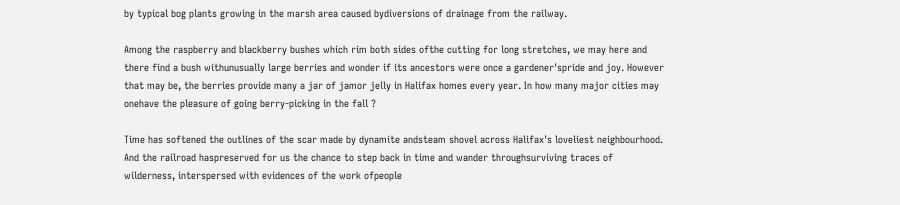by typical bog plants growing in the marsh area caused bydiversions of drainage from the railway.

Among the raspberry and blackberry bushes which rim both sides ofthe cutting for long stretches, we may here and there find a bush withunusually large berries and wonder if its ancestors were once a gardener'spride and joy. However that may be, the berries provide many a jar of jamor jelly in Halifax homes every year. In how many major cities may onehave the pleasure of going berry-picking in the fall ?

Time has softened the outlines of the scar made by dynamite andsteam shovel across Halifax's loveliest neighbourhood. And the railroad haspreserved for us the chance to step back in time and wander throughsurviving traces of wilderness, interspersed with evidences of the work ofpeople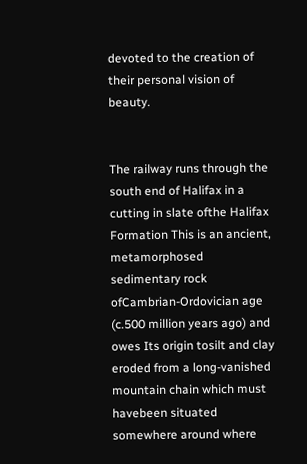devoted to the creation of their personal vision of beauty.


The railway runs through the south end of Halifax in a cutting in slate ofthe Halifax Formation This is an ancient, metamorphosed sedimentary rock ofCambrian-Ordovician age (c.500 million years ago) and owes Its origin tosilt and clay eroded from a long-vanished mountain chain which must havebeen situated somewhere around where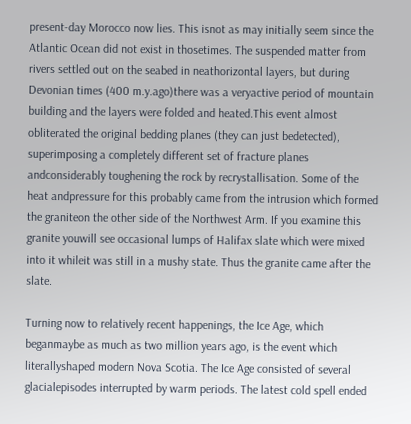present-day Morocco now lies. This isnot as may initially seem since the Atlantic Ocean did not exist in thosetimes. The suspended matter from rivers settled out on the seabed in neathorizontal layers, but during Devonian times (400 m.y.ago)there was a veryactive period of mountain building and the layers were folded and heated.This event almost obliterated the original bedding planes (they can just bedetected), superimposing a completely different set of fracture planes andconsiderably toughening the rock by recrystallisation. Some of the heat andpressure for this probably came from the intrusion which formed the graniteon the other side of the Northwest Arm. If you examine this granite youwill see occasional lumps of Halifax slate which were mixed into it whileit was still in a mushy state. Thus the granite came after the slate.

Turning now to relatively recent happenings, the Ice Age, which beganmaybe as much as two million years ago, is the event which literallyshaped modern Nova Scotia. The Ice Age consisted of several glacialepisodes interrupted by warm periods. The latest cold spell ended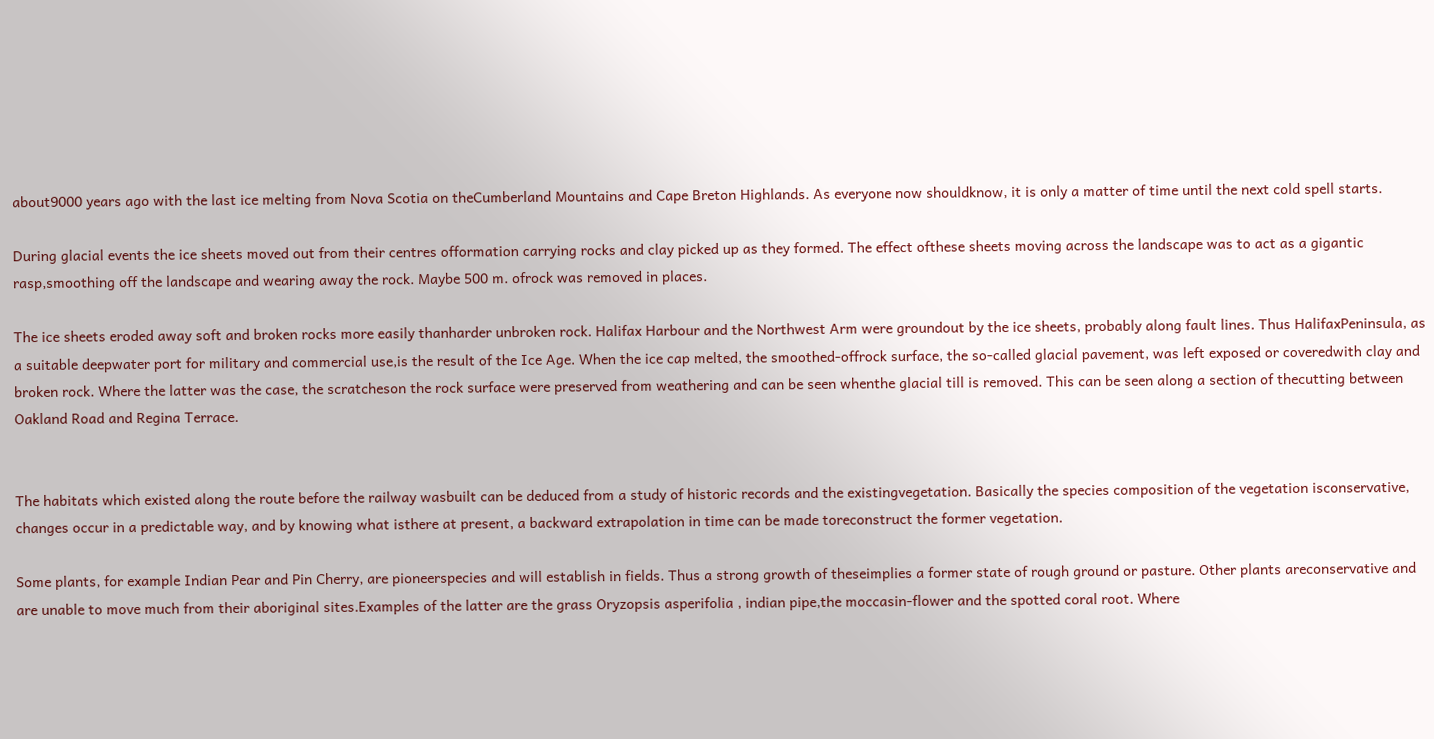about9000 years ago with the last ice melting from Nova Scotia on theCumberland Mountains and Cape Breton Highlands. As everyone now shouldknow, it is only a matter of time until the next cold spell starts.

During glacial events the ice sheets moved out from their centres offormation carrying rocks and clay picked up as they formed. The effect ofthese sheets moving across the landscape was to act as a gigantic rasp,smoothing off the landscape and wearing away the rock. Maybe 500 m. ofrock was removed in places.

The ice sheets eroded away soft and broken rocks more easily thanharder unbroken rock. Halifax Harbour and the Northwest Arm were groundout by the ice sheets, probably along fault lines. Thus HalifaxPeninsula, as a suitable deepwater port for military and commercial use,is the result of the Ice Age. When the ice cap melted, the smoothed-offrock surface, the so-called glacial pavement, was left exposed or coveredwith clay and broken rock. Where the latter was the case, the scratcheson the rock surface were preserved from weathering and can be seen whenthe glacial till is removed. This can be seen along a section of thecutting between Oakland Road and Regina Terrace.


The habitats which existed along the route before the railway wasbuilt can be deduced from a study of historic records and the existingvegetation. Basically the species composition of the vegetation isconservative, changes occur in a predictable way, and by knowing what isthere at present, a backward extrapolation in time can be made toreconstruct the former vegetation.

Some plants, for example Indian Pear and Pin Cherry, are pioneerspecies and will establish in fields. Thus a strong growth of theseimplies a former state of rough ground or pasture. Other plants areconservative and are unable to move much from their aboriginal sites.Examples of the latter are the grass Oryzopsis asperifolia , indian pipe,the moccasin-flower and the spotted coral root. Where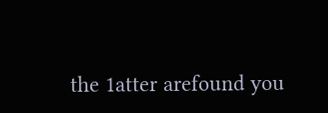the 1atter arefound you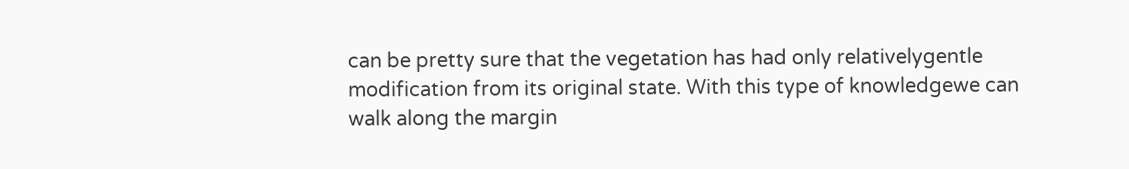can be pretty sure that the vegetation has had only relativelygentle modification from its original state. With this type of knowledgewe can walk along the margin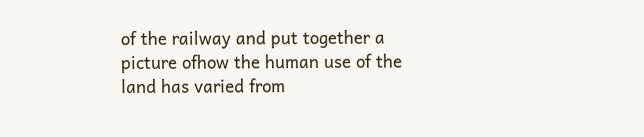of the railway and put together a picture ofhow the human use of the land has varied from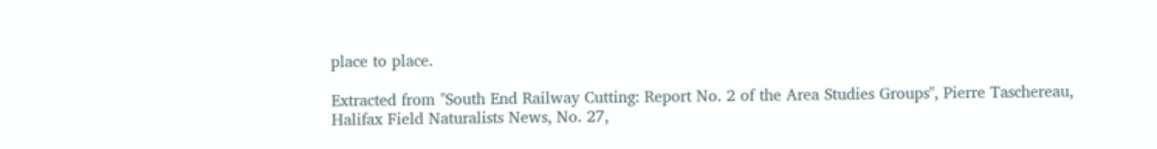place to place.

Extracted from "South End Railway Cutting: Report No. 2 of the Area Studies Groups", Pierre Taschereau, Halifax Field Naturalists News, No. 27,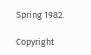Spring 1982.

Copyright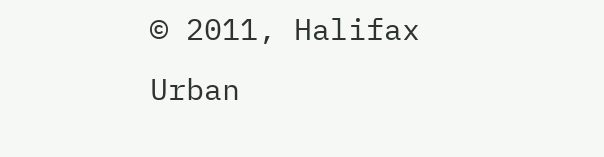© 2011, Halifax Urban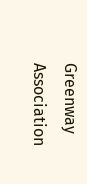Greenway Association